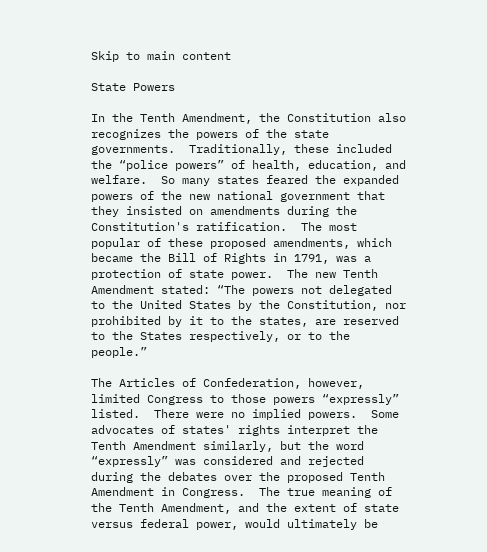Skip to main content

State Powers

In the Tenth Amendment, the Constitution also recognizes the powers of the state governments.  Traditionally, these included the “police powers” of health, education, and welfare.  So many states feared the expanded powers of the new national government that they insisted on amendments during the Constitution's ratification.  The most popular of these proposed amendments, which became the Bill of Rights in 1791, was a protection of state power.  The new Tenth Amendment stated: “The powers not delegated to the United States by the Constitution, nor prohibited by it to the states, are reserved to the States respectively, or to the people.”

The Articles of Confederation, however, limited Congress to those powers “expressly” listed.  There were no implied powers.  Some advocates of states' rights interpret the Tenth Amendment similarly, but the word “expressly” was considered and rejected during the debates over the proposed Tenth Amendment in Congress.  The true meaning of the Tenth Amendment, and the extent of state versus federal power, would ultimately be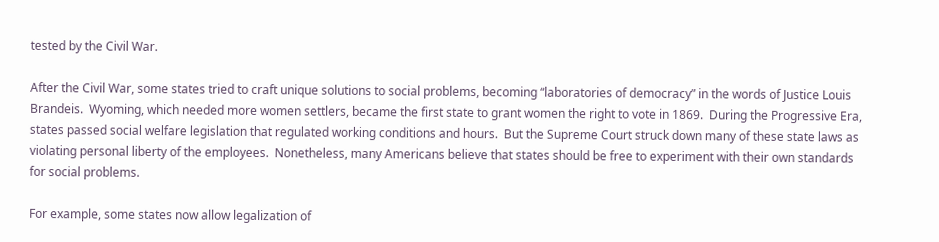tested by the Civil War.

After the Civil War, some states tried to craft unique solutions to social problems, becoming “laboratories of democracy” in the words of Justice Louis Brandeis.  Wyoming, which needed more women settlers, became the first state to grant women the right to vote in 1869.  During the Progressive Era, states passed social welfare legislation that regulated working conditions and hours.  But the Supreme Court struck down many of these state laws as violating personal liberty of the employees.  Nonetheless, many Americans believe that states should be free to experiment with their own standards for social problems.

For example, some states now allow legalization of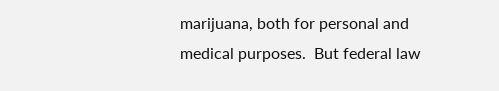marijuana, both for personal and medical purposes.  But federal law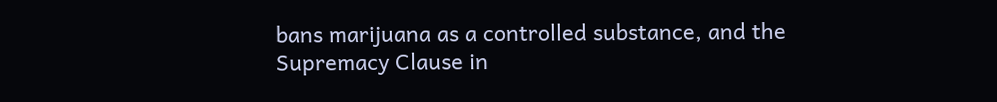bans marijuana as a controlled substance, and the Supremacy Clause in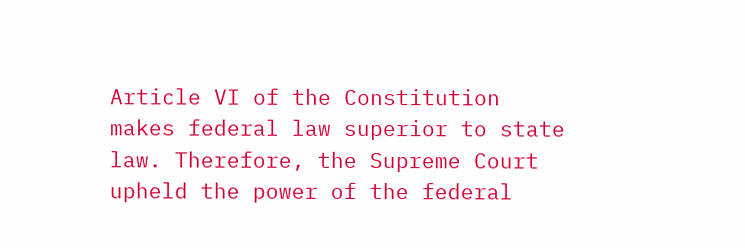Article VI of the Constitution makes federal law superior to state law. Therefore, the Supreme Court upheld the power of the federal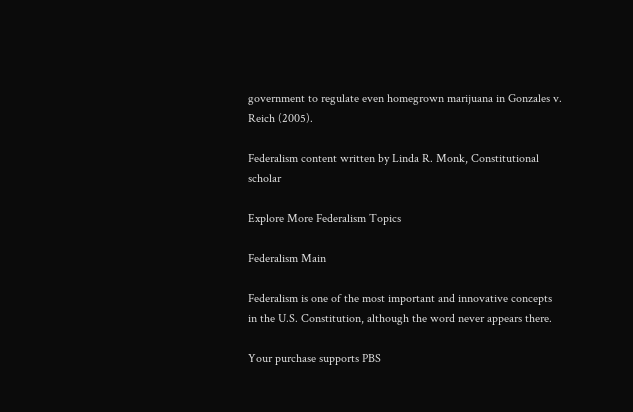government to regulate even homegrown marijuana in Gonzales v. Reich (2005).

Federalism content written by Linda R. Monk, Constitutional scholar

Explore More Federalism Topics

Federalism Main

Federalism is one of the most important and innovative concepts in the U.S. Constitution, although the word never appears there.

Your purchase supports PBS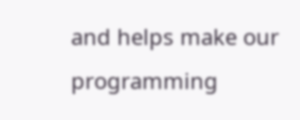and helps make our programming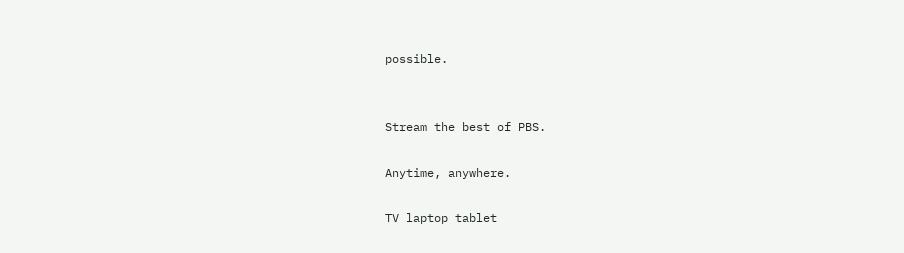possible.


Stream the best of PBS.

Anytime, anywhere.

TV laptop tablet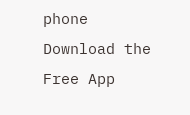phone
Download the Free App